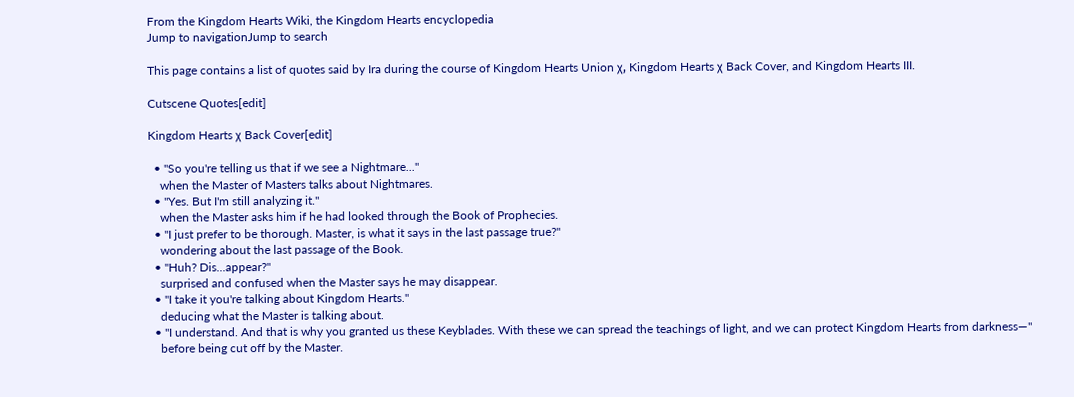From the Kingdom Hearts Wiki, the Kingdom Hearts encyclopedia
Jump to navigationJump to search

This page contains a list of quotes said by Ira during the course of Kingdom Hearts Union χ, Kingdom Hearts χ Back Cover, and Kingdom Hearts III.

Cutscene Quotes[edit]

Kingdom Hearts χ Back Cover[edit]

  • "So you're telling us that if we see a Nightmare..."
    when the Master of Masters talks about Nightmares.
  • "Yes. But I'm still analyzing it."
    when the Master asks him if he had looked through the Book of Prophecies.
  • "I just prefer to be thorough. Master, is what it says in the last passage true?"
    wondering about the last passage of the Book.
  • "Huh? Dis...appear?"
    surprised and confused when the Master says he may disappear.
  • "I take it you're talking about Kingdom Hearts."
    deducing what the Master is talking about.
  • "I understand. And that is why you granted us these Keyblades. With these we can spread the teachings of light, and we can protect Kingdom Hearts from darkness—"
    before being cut off by the Master.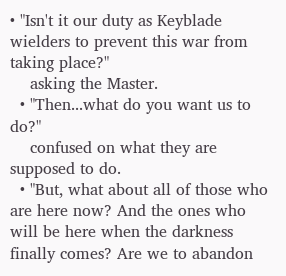• "Isn't it our duty as Keyblade wielders to prevent this war from taking place?"
    asking the Master.
  • "Then...what do you want us to do?"
    confused on what they are supposed to do.
  • "But, what about all of those who are here now? And the ones who will be here when the darkness finally comes? Are we to abandon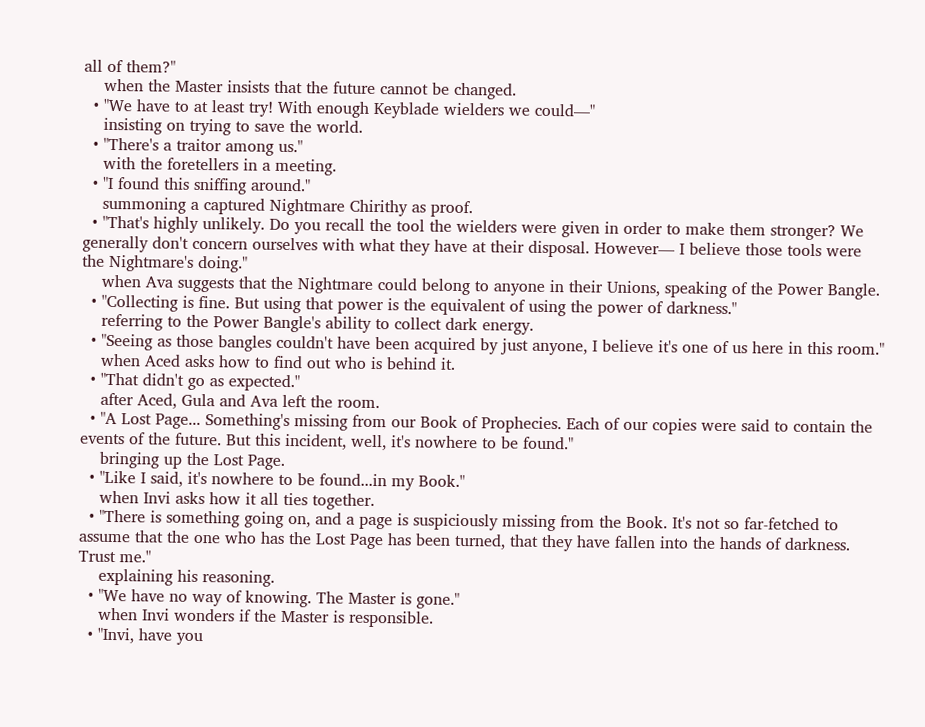all of them?"
    when the Master insists that the future cannot be changed.
  • "We have to at least try! With enough Keyblade wielders we could—"
    insisting on trying to save the world.
  • "There's a traitor among us."
    with the foretellers in a meeting.
  • "I found this sniffing around."
    summoning a captured Nightmare Chirithy as proof.
  • "That's highly unlikely. Do you recall the tool the wielders were given in order to make them stronger? We generally don't concern ourselves with what they have at their disposal. However— I believe those tools were the Nightmare's doing."
    when Ava suggests that the Nightmare could belong to anyone in their Unions, speaking of the Power Bangle.
  • "Collecting is fine. But using that power is the equivalent of using the power of darkness."
    referring to the Power Bangle's ability to collect dark energy.
  • "Seeing as those bangles couldn't have been acquired by just anyone, I believe it's one of us here in this room."
    when Aced asks how to find out who is behind it.
  • "That didn't go as expected."
    after Aced, Gula and Ava left the room.
  • "A Lost Page... Something's missing from our Book of Prophecies. Each of our copies were said to contain the events of the future. But this incident, well, it's nowhere to be found."
    bringing up the Lost Page.
  • "Like I said, it's nowhere to be found...in my Book."
    when Invi asks how it all ties together.
  • "There is something going on, and a page is suspiciously missing from the Book. It's not so far-fetched to assume that the one who has the Lost Page has been turned, that they have fallen into the hands of darkness. Trust me."
    explaining his reasoning.
  • "We have no way of knowing. The Master is gone."
    when Invi wonders if the Master is responsible.
  • "Invi, have you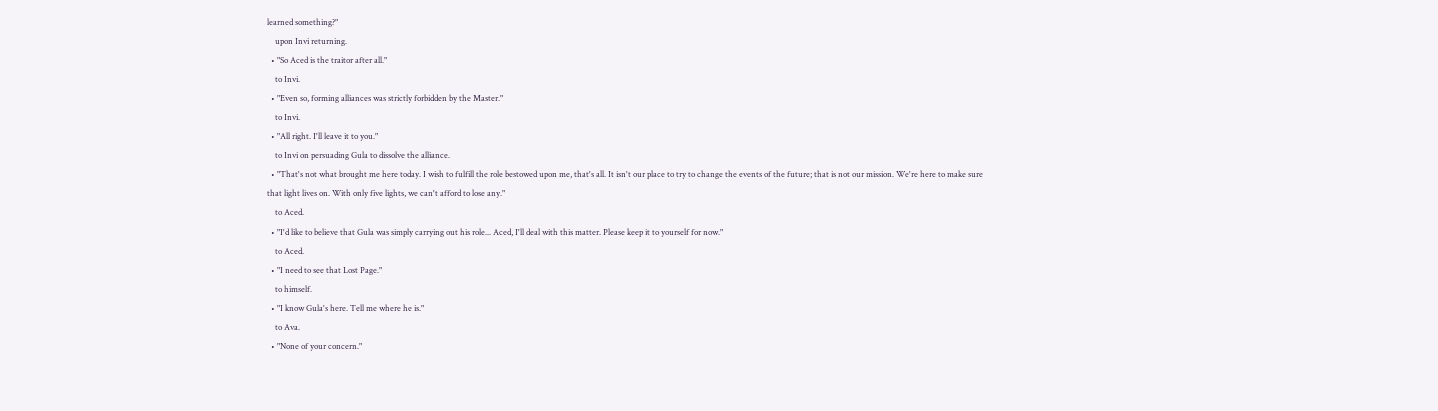learned something?"
    upon Invi returning.
  • "So Aced is the traitor after all."
    to Invi.
  • "Even so, forming alliances was strictly forbidden by the Master."
    to Invi.
  • "All right. I'll leave it to you."
    to Invi on persuading Gula to dissolve the alliance.
  • "That's not what brought me here today. I wish to fulfill the role bestowed upon me, that's all. It isn't our place to try to change the events of the future; that is not our mission. We're here to make sure that light lives on. With only five lights, we can't afford to lose any."
    to Aced.
  • "I'd like to believe that Gula was simply carrying out his role... Aced, I'll deal with this matter. Please keep it to yourself for now."
    to Aced.
  • "I need to see that Lost Page."
    to himself.
  • "I know Gula's here. Tell me where he is."
    to Ava.
  • "None of your concern."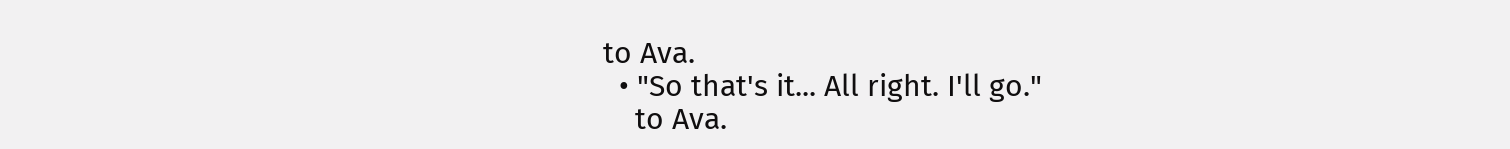to Ava.
  • "So that's it... All right. I'll go."
    to Ava.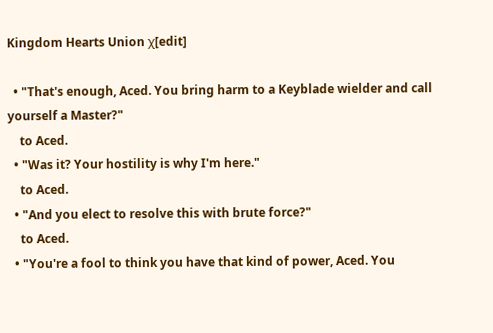Kingdom Hearts Union χ[edit]

  • "That's enough, Aced. You bring harm to a Keyblade wielder and call yourself a Master?"
    to Aced.
  • "Was it? Your hostility is why I'm here."
    to Aced.
  • "And you elect to resolve this with brute force?"
    to Aced.
  • "You're a fool to think you have that kind of power, Aced. You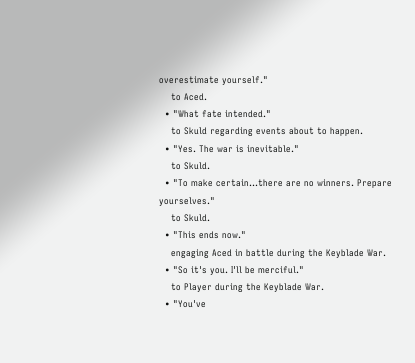overestimate yourself."
    to Aced.
  • "What fate intended."
    to Skuld regarding events about to happen.
  • "Yes. The war is inevitable."
    to Skuld.
  • "To make certain...there are no winners. Prepare yourselves."
    to Skuld.
  • "This ends now."
    engaging Aced in battle during the Keyblade War.
  • "So it's you. I'll be merciful."
    to Player during the Keyblade War.
  • "You've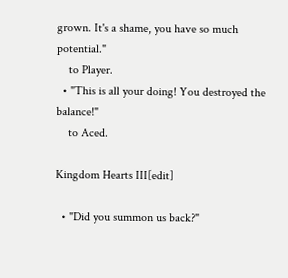grown. It's a shame, you have so much potential."
    to Player.
  • "This is all your doing! You destroyed the balance!"
    to Aced.

Kingdom Hearts III[edit]

  • "Did you summon us back?"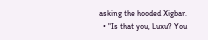asking the hooded Xigbar.
  • "Is that you, Luxu? You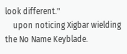look different."
    upon noticing Xigbar wielding the No Name Keyblade.